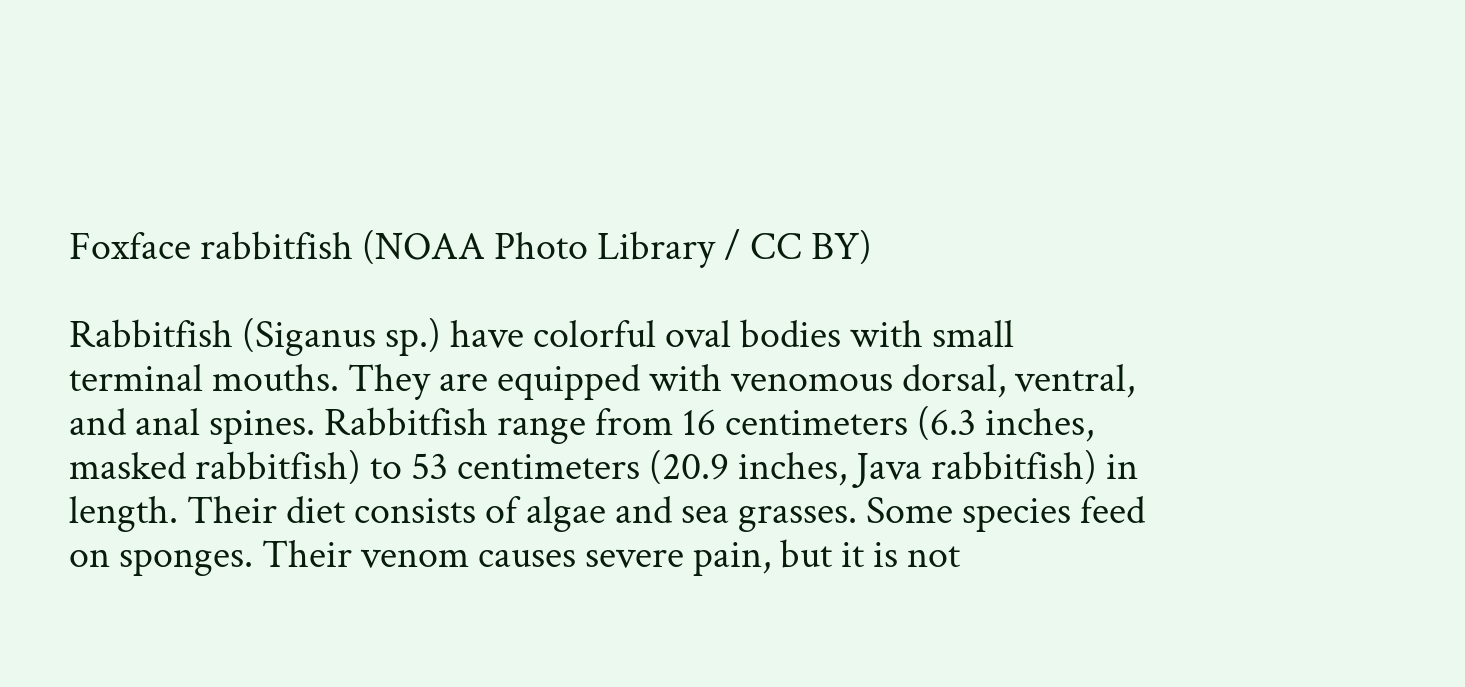Foxface rabbitfish (NOAA Photo Library / CC BY)

Rabbitfish (Siganus sp.) have colorful oval bodies with small terminal mouths. They are equipped with venomous dorsal, ventral, and anal spines. Rabbitfish range from 16 centimeters (6.3 inches, masked rabbitfish) to 53 centimeters (20.9 inches, Java rabbitfish) in length. Their diet consists of algae and sea grasses. Some species feed on sponges. Their venom causes severe pain, but it is not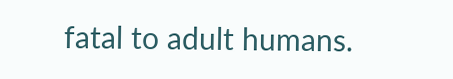fatal to adult humans.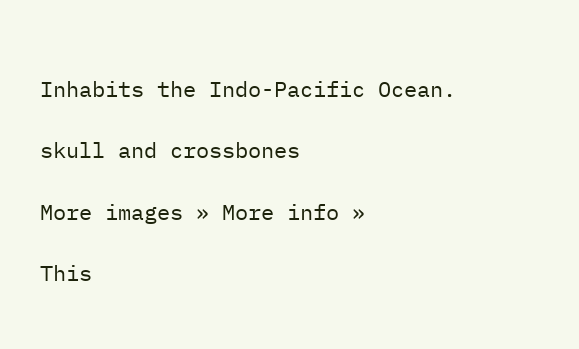Inhabits the Indo-Pacific Ocean.

skull and crossbones

More images » More info »

This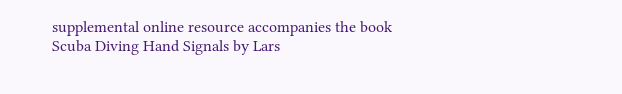supplemental online resource accompanies the book Scuba Diving Hand Signals by Lars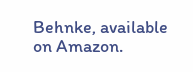Behnke, available on Amazon.